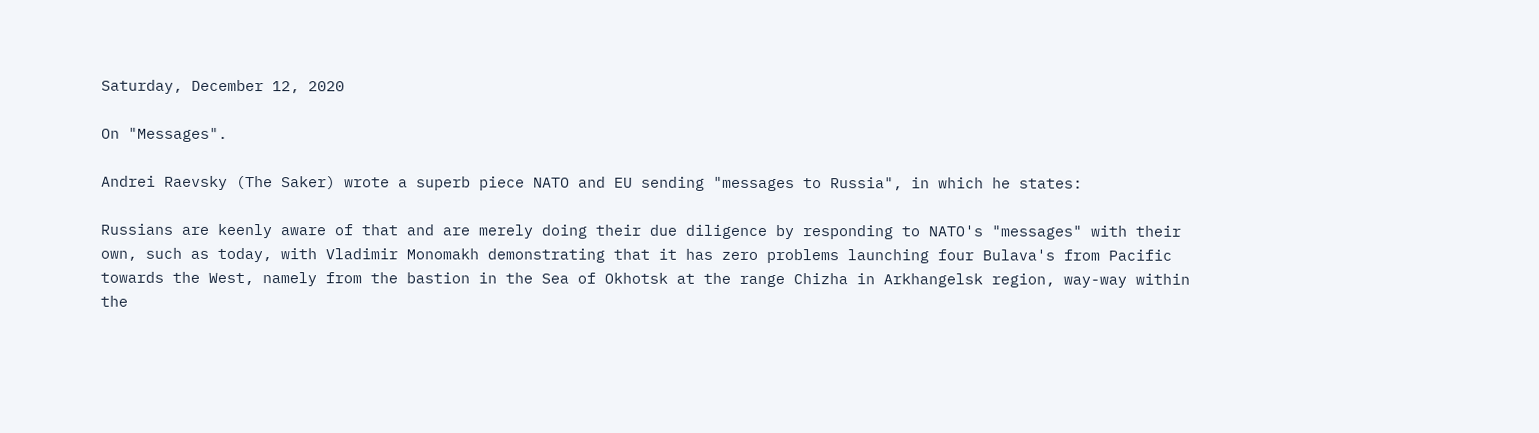Saturday, December 12, 2020

On "Messages".

Andrei Raevsky (The Saker) wrote a superb piece NATO and EU sending "messages to Russia", in which he states:

Russians are keenly aware of that and are merely doing their due diligence by responding to NATO's "messages" with their own, such as today, with Vladimir Monomakh demonstrating that it has zero problems launching four Bulava's from Pacific towards the West, namely from the bastion in the Sea of Okhotsk at the range Chizha in Arkhangelsk region, way-way within the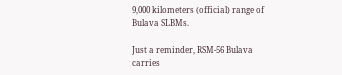9,000 kilometers (official) range of Bulava SLBMs.

Just a reminder, RSM-56 Bulava carries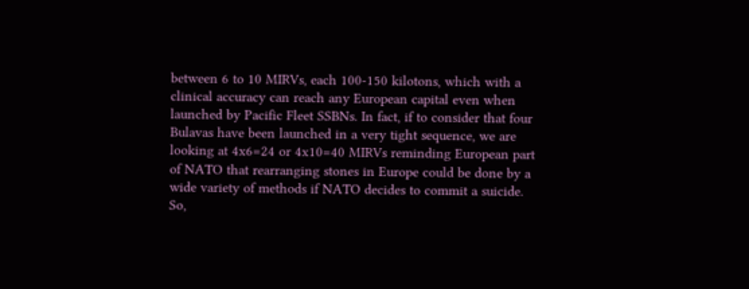between 6 to 10 MIRVs, each 100-150 kilotons, which with a clinical accuracy can reach any European capital even when launched by Pacific Fleet SSBNs. In fact, if to consider that four Bulavas have been launched in a very tight sequence, we are looking at 4x6=24 or 4x10=40 MIRVs reminding European part of NATO that rearranging stones in Europe could be done by a wide variety of methods if NATO decides to commit a suicide. So,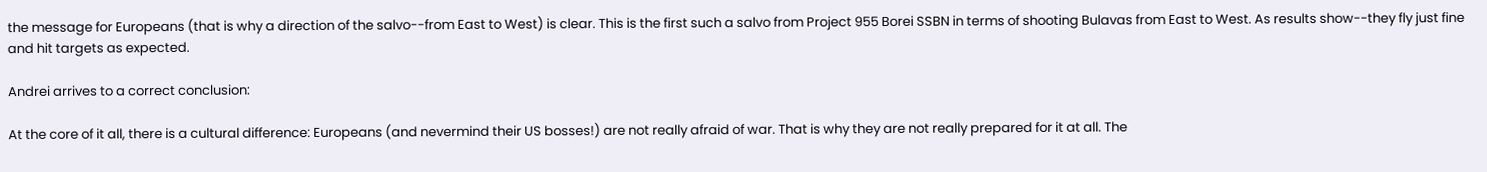the message for Europeans (that is why a direction of the salvo--from East to West) is clear. This is the first such a salvo from Project 955 Borei SSBN in terms of shooting Bulavas from East to West. As results show--they fly just fine and hit targets as expected.

Andrei arrives to a correct conclusion:

At the core of it all, there is a cultural difference: Europeans (and nevermind their US bosses!) are not really afraid of war. That is why they are not really prepared for it at all. The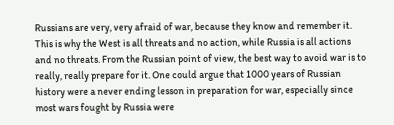Russians are very, very afraid of war, because they know and remember it. This is why the West is all threats and no action, while Russia is all actions and no threats. From the Russian point of view, the best way to avoid war is to really, really prepare for it. One could argue that 1000 years of Russian history were a never ending lesson in preparation for war, especially since most wars fought by Russia were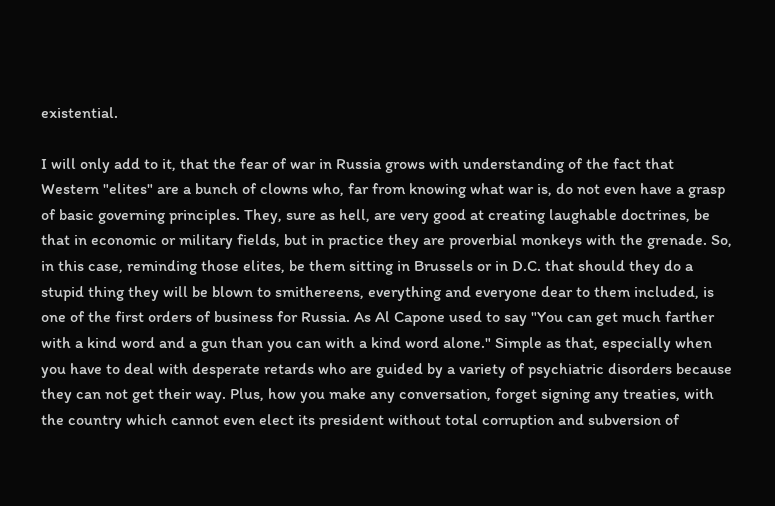existential.

I will only add to it, that the fear of war in Russia grows with understanding of the fact that Western "elites" are a bunch of clowns who, far from knowing what war is, do not even have a grasp of basic governing principles. They, sure as hell, are very good at creating laughable doctrines, be that in economic or military fields, but in practice they are proverbial monkeys with the grenade. So, in this case, reminding those elites, be them sitting in Brussels or in D.C. that should they do a stupid thing they will be blown to smithereens, everything and everyone dear to them included, is one of the first orders of business for Russia. As Al Capone used to say "You can get much farther with a kind word and a gun than you can with a kind word alone." Simple as that, especially when you have to deal with desperate retards who are guided by a variety of psychiatric disorders because they can not get their way. Plus, how you make any conversation, forget signing any treaties, with the country which cannot even elect its president without total corruption and subversion of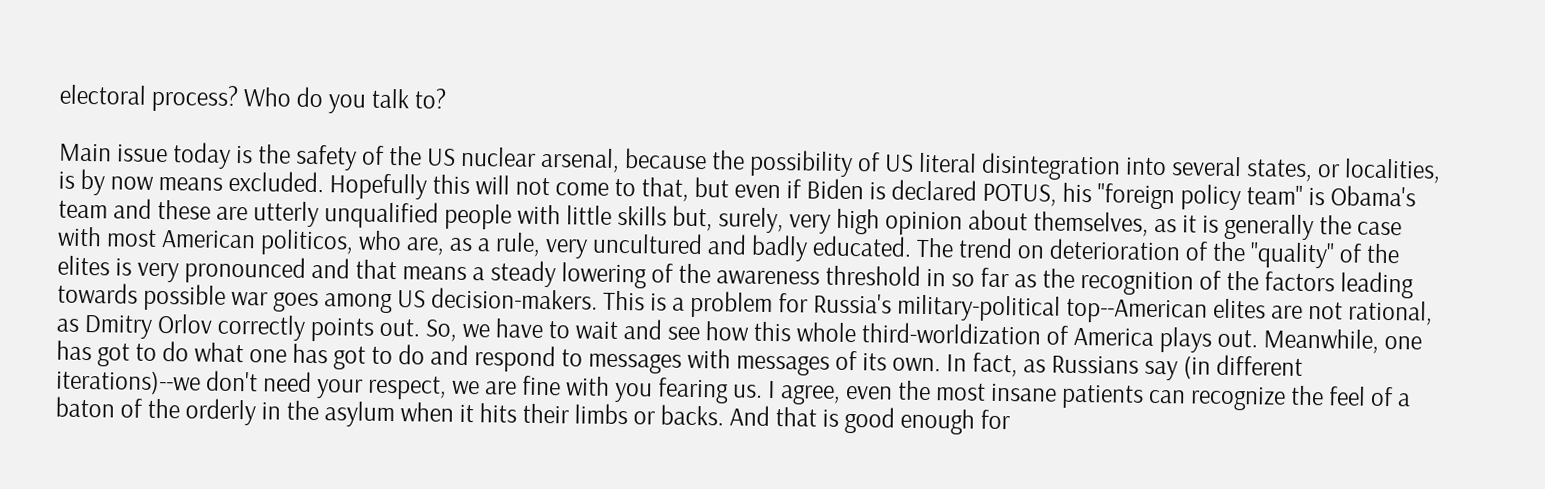electoral process? Who do you talk to?

Main issue today is the safety of the US nuclear arsenal, because the possibility of US literal disintegration into several states, or localities, is by now means excluded. Hopefully this will not come to that, but even if Biden is declared POTUS, his "foreign policy team" is Obama's team and these are utterly unqualified people with little skills but, surely, very high opinion about themselves, as it is generally the case with most American politicos, who are, as a rule, very uncultured and badly educated. The trend on deterioration of the "quality" of the elites is very pronounced and that means a steady lowering of the awareness threshold in so far as the recognition of the factors leading towards possible war goes among US decision-makers. This is a problem for Russia's military-political top--American elites are not rational, as Dmitry Orlov correctly points out. So, we have to wait and see how this whole third-worldization of America plays out. Meanwhile, one has got to do what one has got to do and respond to messages with messages of its own. In fact, as Russians say (in different iterations)--we don't need your respect, we are fine with you fearing us. I agree, even the most insane patients can recognize the feel of a baton of the orderly in the asylum when it hits their limbs or backs. And that is good enough for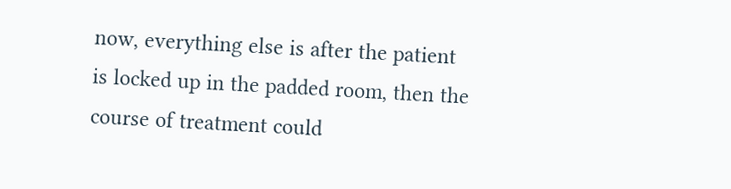now, everything else is after the patient is locked up in the padded room, then the course of treatment could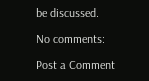be discussed.

No comments:

Post a Comment